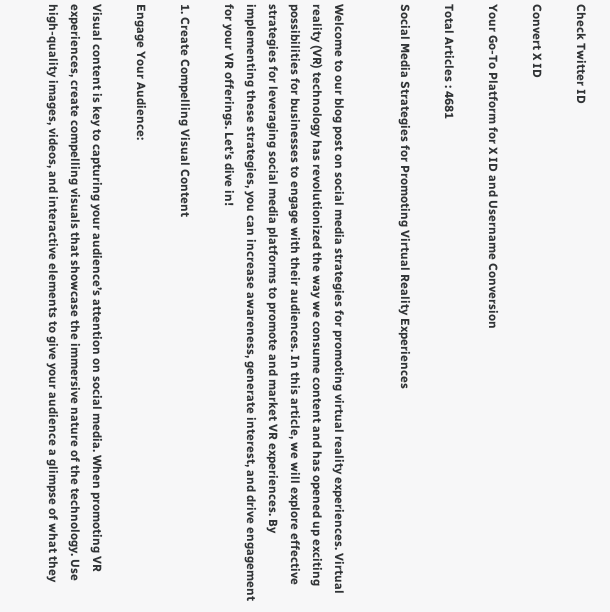Check Twitter ID

Convert X ID

Your Go-To Platform for X ID and Username Conversion

Total Articles : 4681

Social Media Strategies for Promoting Virtual Reality Experiences


Welcome to our blog post on social media strategies for promoting virtual reality experiences. Virtual reality (VR) technology has revolutionized the way we consume content and has opened up exciting possibilities for businesses to engage with their audiences. In this article, we will explore effective strategies for leveraging social media platforms to promote and market VR experiences. By implementing these strategies, you can increase awareness, generate interest, and drive engagement for your VR offerings. Let’s dive in!

1. Create Compelling Visual Content

Engage Your Audience:

Visual content is key to capturing your audience’s attention on social media. When promoting VR experiences, create compelling visuals that showcase the immersive nature of the technology. Use high-quality images, videos, and interactive elements to give your audience a glimpse of what they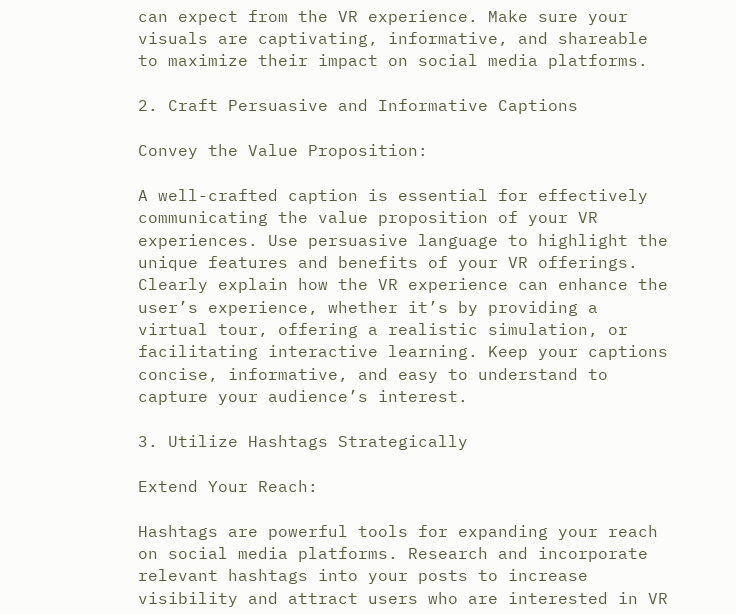can expect from the VR experience. Make sure your visuals are captivating, informative, and shareable to maximize their impact on social media platforms.

2. Craft Persuasive and Informative Captions

Convey the Value Proposition:

A well-crafted caption is essential for effectively communicating the value proposition of your VR experiences. Use persuasive language to highlight the unique features and benefits of your VR offerings. Clearly explain how the VR experience can enhance the user’s experience, whether it’s by providing a virtual tour, offering a realistic simulation, or facilitating interactive learning. Keep your captions concise, informative, and easy to understand to capture your audience’s interest.

3. Utilize Hashtags Strategically

Extend Your Reach:

Hashtags are powerful tools for expanding your reach on social media platforms. Research and incorporate relevant hashtags into your posts to increase visibility and attract users who are interested in VR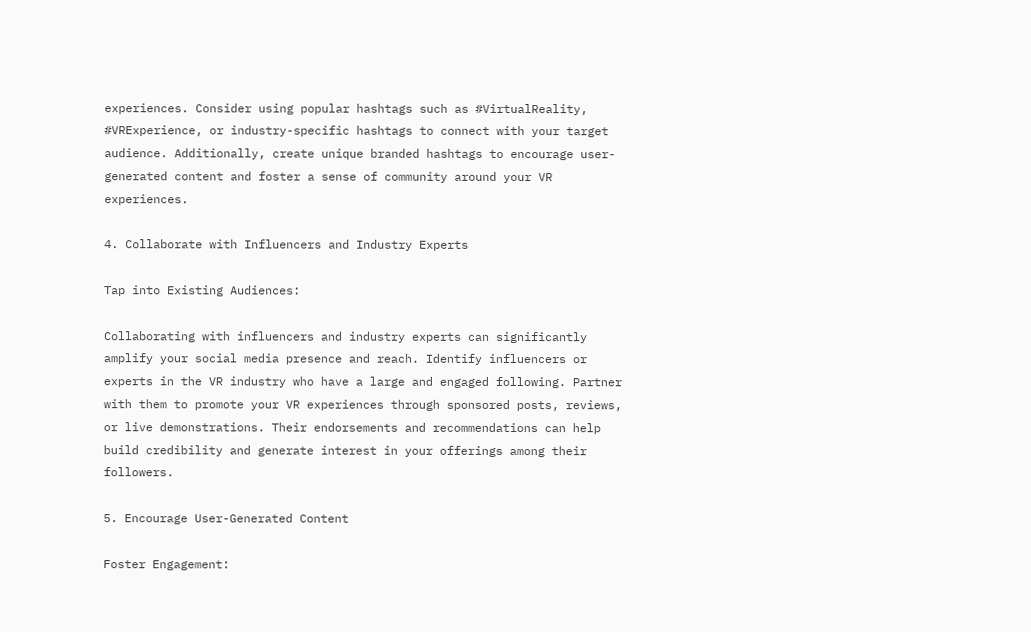experiences. Consider using popular hashtags such as #VirtualReality, #VRExperience, or industry-specific hashtags to connect with your target audience. Additionally, create unique branded hashtags to encourage user-generated content and foster a sense of community around your VR experiences.

4. Collaborate with Influencers and Industry Experts

Tap into Existing Audiences:

Collaborating with influencers and industry experts can significantly amplify your social media presence and reach. Identify influencers or experts in the VR industry who have a large and engaged following. Partner with them to promote your VR experiences through sponsored posts, reviews, or live demonstrations. Their endorsements and recommendations can help build credibility and generate interest in your offerings among their followers.

5. Encourage User-Generated Content

Foster Engagement: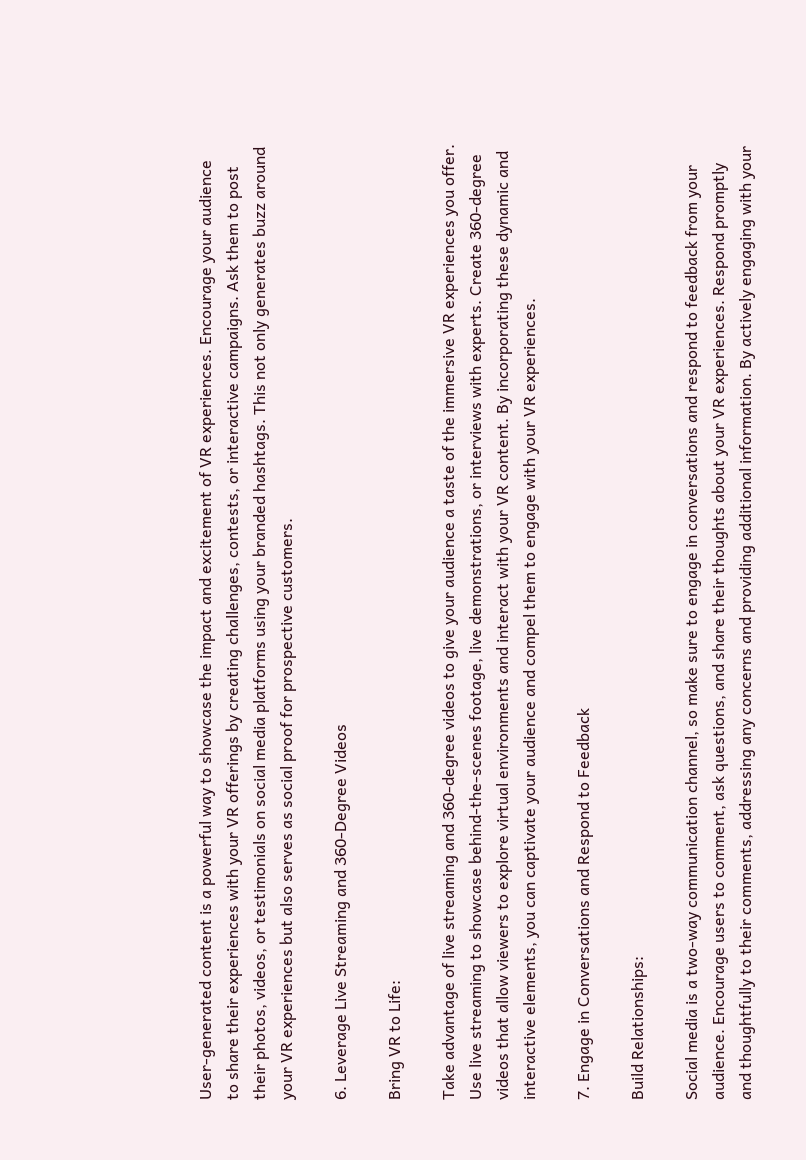User-generated content is a powerful way to showcase the impact and excitement of VR experiences. Encourage your audience to share their experiences with your VR offerings by creating challenges, contests, or interactive campaigns. Ask them to post their photos, videos, or testimonials on social media platforms using your branded hashtags. This not only generates buzz around your VR experiences but also serves as social proof for prospective customers.

6. Leverage Live Streaming and 360-Degree Videos

Bring VR to Life:

Take advantage of live streaming and 360-degree videos to give your audience a taste of the immersive VR experiences you offer. Use live streaming to showcase behind-the-scenes footage, live demonstrations, or interviews with experts. Create 360-degree videos that allow viewers to explore virtual environments and interact with your VR content. By incorporating these dynamic and interactive elements, you can captivate your audience and compel them to engage with your VR experiences.

7. Engage in Conversations and Respond to Feedback

Build Relationships:

Social media is a two-way communication channel, so make sure to engage in conversations and respond to feedback from your audience. Encourage users to comment, ask questions, and share their thoughts about your VR experiences. Respond promptly and thoughtfully to their comments, addressing any concerns and providing additional information. By actively engaging with your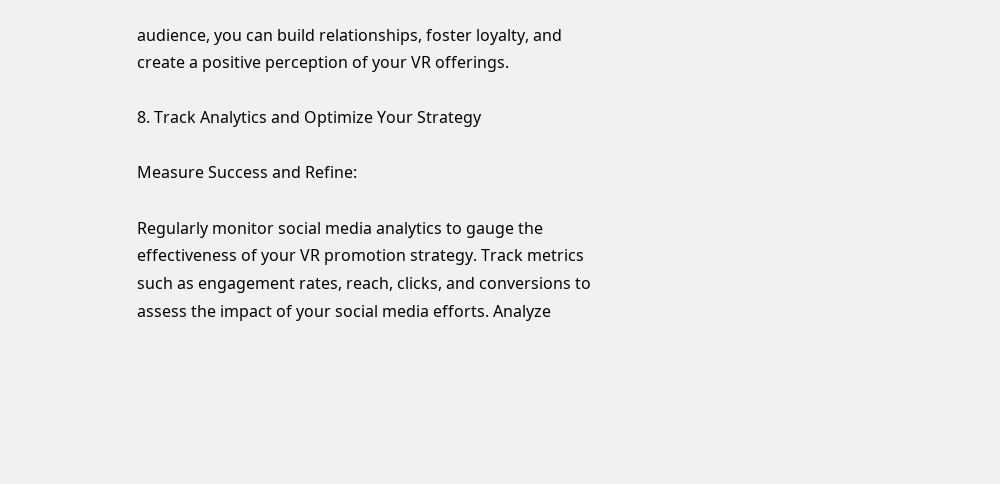audience, you can build relationships, foster loyalty, and create a positive perception of your VR offerings.

8. Track Analytics and Optimize Your Strategy

Measure Success and Refine:

Regularly monitor social media analytics to gauge the effectiveness of your VR promotion strategy. Track metrics such as engagement rates, reach, clicks, and conversions to assess the impact of your social media efforts. Analyze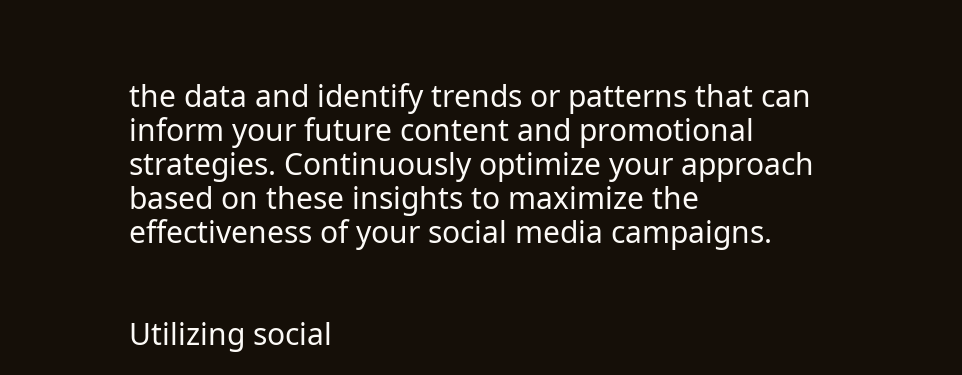the data and identify trends or patterns that can inform your future content and promotional strategies. Continuously optimize your approach based on these insights to maximize the effectiveness of your social media campaigns.


Utilizing social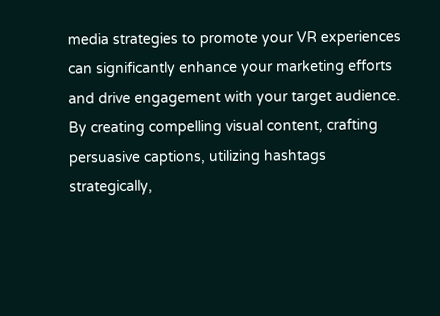media strategies to promote your VR experiences can significantly enhance your marketing efforts and drive engagement with your target audience. By creating compelling visual content, crafting persuasive captions, utilizing hashtags strategically,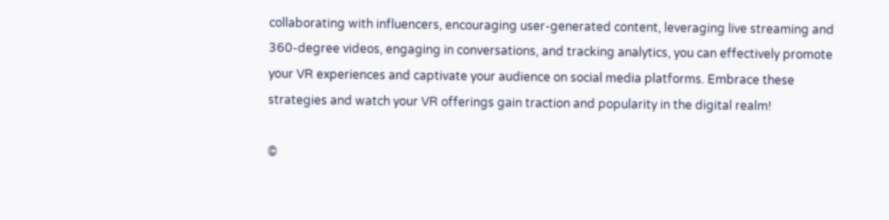collaborating with influencers, encouraging user-generated content, leveraging live streaming and 360-degree videos, engaging in conversations, and tracking analytics, you can effectively promote your VR experiences and captivate your audience on social media platforms. Embrace these strategies and watch your VR offerings gain traction and popularity in the digital realm!

©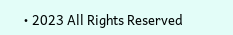• 2023 All Rights Reserved